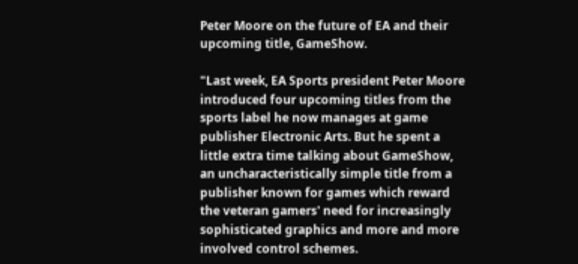Peter Moore on the future of EA and their upcoming title, GameShow.

"Last week, EA Sports president Peter Moore introduced four upcoming titles from the sports label he now manages at game publisher Electronic Arts. But he spent a little extra time talking about GameShow, an uncharacteristically simple title from a publisher known for games which reward the veteran gamers' need for increasingly sophisticated graphics and more and more involved control schemes.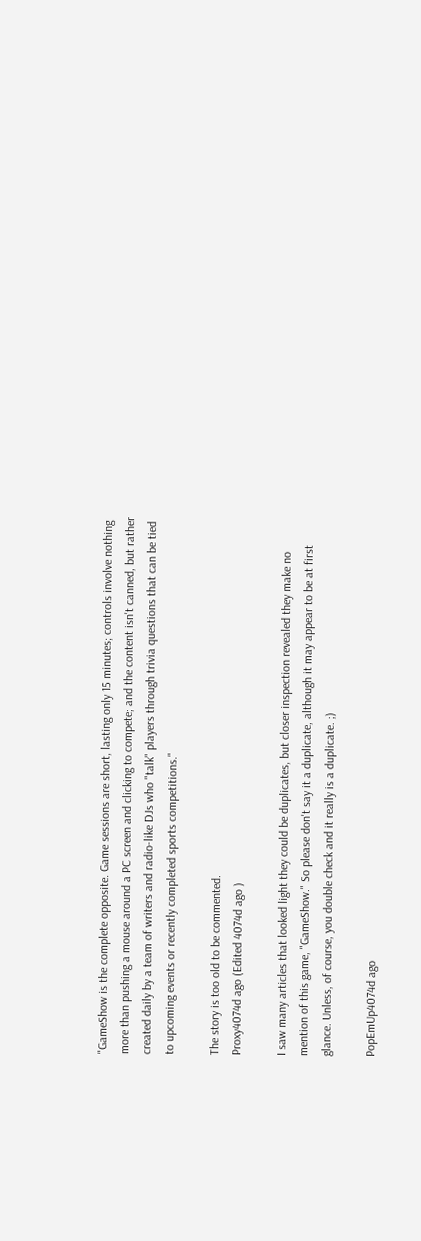"GameShow is the complete opposite. Game sessions are short, lasting only 15 minutes; controls involve nothing more than pushing a mouse around a PC screen and clicking to compete; and the content isn't canned, but rather created daily by a team of writers and radio-like DJs who "talk" players through trivia questions that can be tied to upcoming events or recently completed sports competitions."

The story is too old to be commented.
Proxy4074d ago (Edited 4074d ago )

I saw many articles that looked light they could be duplicates, but closer inspection revealed they make no mention of this game, "GameShow." So please don't say it a duplicate, although it may appear to be at first glance. Unless, of course, you double check and it really is a duplicate. ;)

PopEmUp4074d ago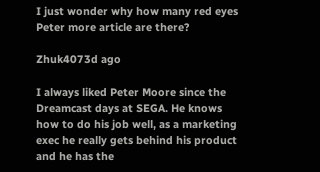I just wonder why how many red eyes Peter more article are there?

Zhuk4073d ago

I always liked Peter Moore since the Dreamcast days at SEGA. He knows how to do his job well, as a marketing exec he really gets behind his product and he has the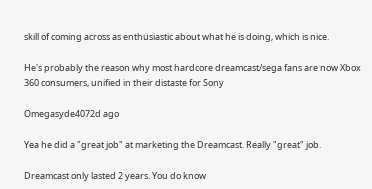skill of coming across as enthusiastic about what he is doing, which is nice.

He's probably the reason why most hardcore dreamcast/sega fans are now Xbox 360 consumers, unified in their distaste for Sony

Omegasyde4072d ago

Yea he did a "great job" at marketing the Dreamcast. Really "great" job.

Dreamcast only lasted 2 years. You do know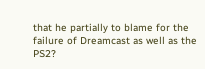that he partially to blame for the failure of Dreamcast as well as the PS2?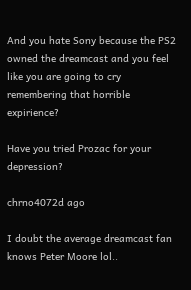And you hate Sony because the PS2 owned the dreamcast and you feel like you are going to cry remembering that horrible expirience?

Have you tried Prozac for your depression?

chrno4072d ago

I doubt the average dreamcast fan knows Peter Moore lol..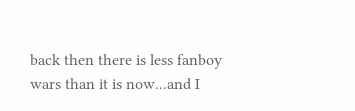back then there is less fanboy wars than it is now...and I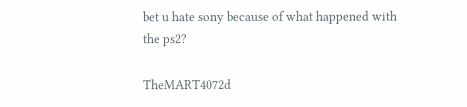bet u hate sony because of what happened with the ps2?

TheMART4072d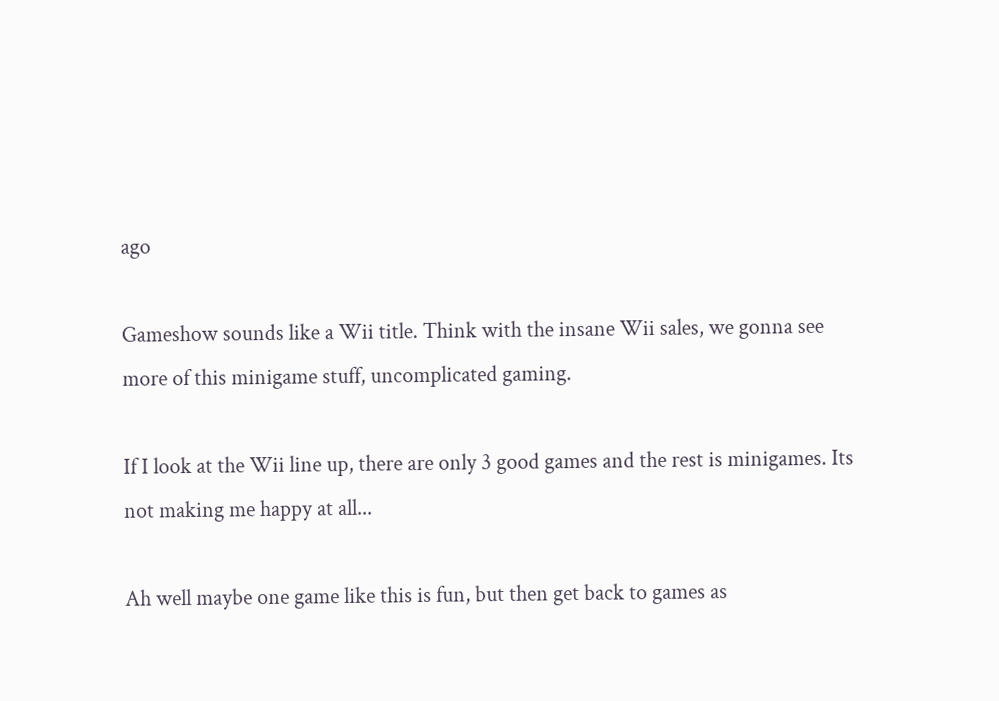ago

Gameshow sounds like a Wii title. Think with the insane Wii sales, we gonna see more of this minigame stuff, uncomplicated gaming.

If I look at the Wii line up, there are only 3 good games and the rest is minigames. Its not making me happy at all...

Ah well maybe one game like this is fun, but then get back to games as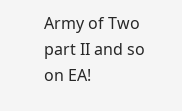Army of Two part II and so on EA!